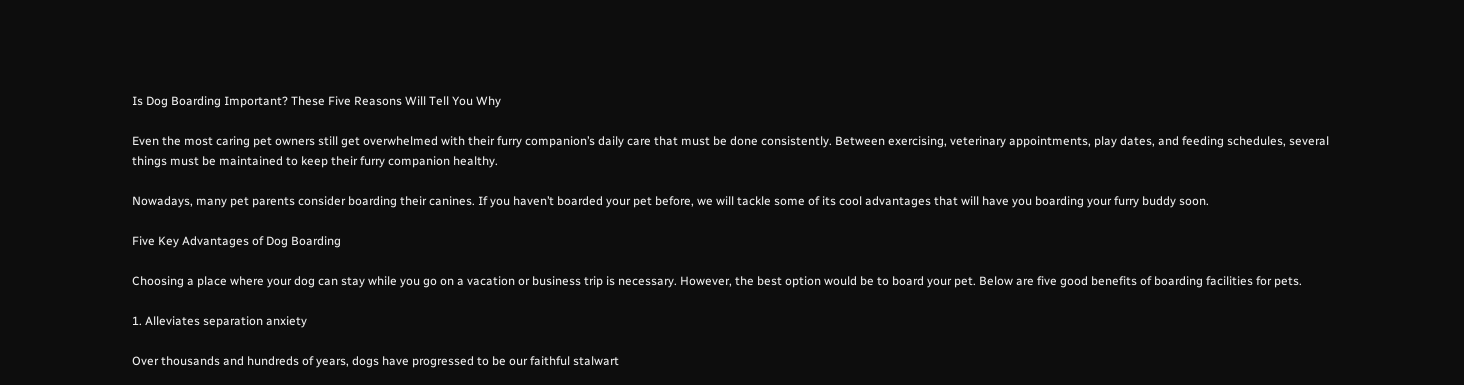Is Dog Boarding Important? These Five Reasons Will Tell You Why

Even the most caring pet owners still get overwhelmed with their furry companion’s daily care that must be done consistently. Between exercising, veterinary appointments, play dates, and feeding schedules, several things must be maintained to keep their furry companion healthy.

Nowadays, many pet parents consider boarding their canines. If you haven’t boarded your pet before, we will tackle some of its cool advantages that will have you boarding your furry buddy soon.

Five Key Advantages of Dog Boarding

Choosing a place where your dog can stay while you go on a vacation or business trip is necessary. However, the best option would be to board your pet. Below are five good benefits of boarding facilities for pets.

1. Alleviates separation anxiety

Over thousands and hundreds of years, dogs have progressed to be our faithful stalwart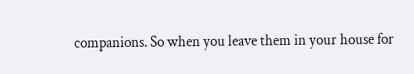companions. So when you leave them in your house for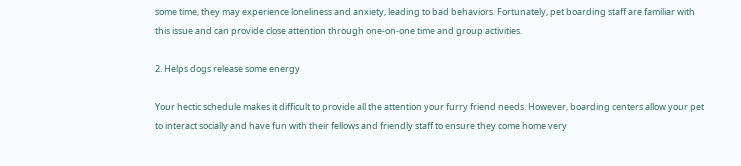some time, they may experience loneliness and anxiety, leading to bad behaviors. Fortunately, pet boarding staff are familiar with this issue and can provide close attention through one-on-one time and group activities.

2. Helps dogs release some energy

Your hectic schedule makes it difficult to provide all the attention your furry friend needs. However, boarding centers allow your pet to interact socially and have fun with their fellows and friendly staff to ensure they come home very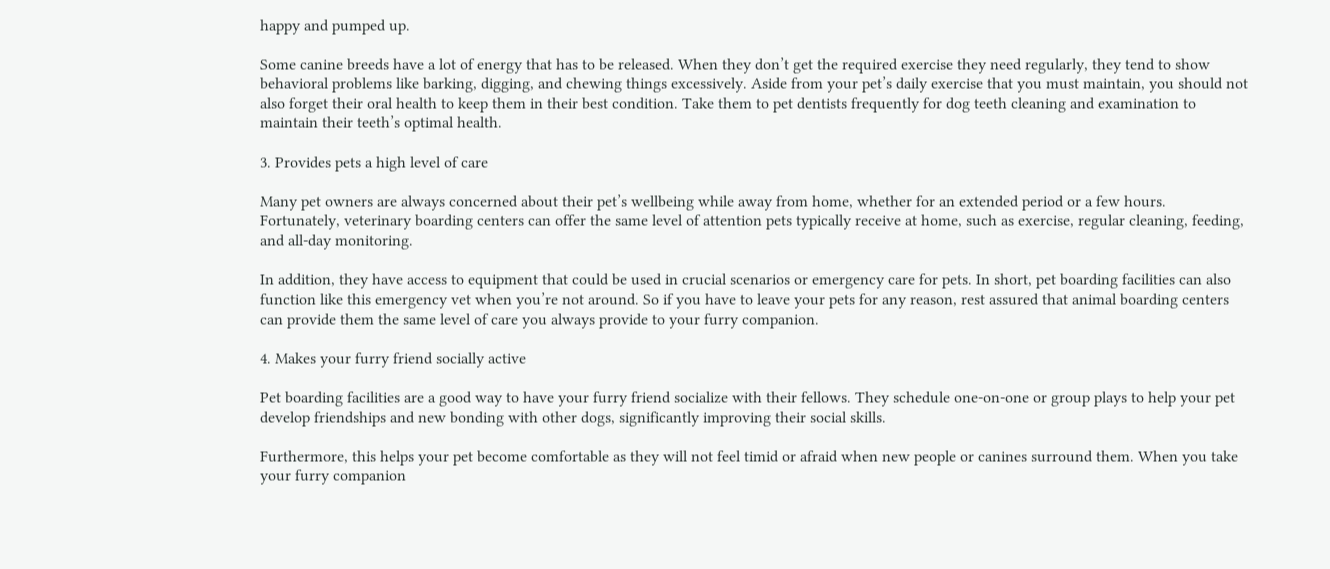happy and pumped up.

Some canine breeds have a lot of energy that has to be released. When they don’t get the required exercise they need regularly, they tend to show behavioral problems like barking, digging, and chewing things excessively. Aside from your pet’s daily exercise that you must maintain, you should not also forget their oral health to keep them in their best condition. Take them to pet dentists frequently for dog teeth cleaning and examination to maintain their teeth’s optimal health.

3. Provides pets a high level of care

Many pet owners are always concerned about their pet’s wellbeing while away from home, whether for an extended period or a few hours. Fortunately, veterinary boarding centers can offer the same level of attention pets typically receive at home, such as exercise, regular cleaning, feeding, and all-day monitoring.

In addition, they have access to equipment that could be used in crucial scenarios or emergency care for pets. In short, pet boarding facilities can also function like this emergency vet when you’re not around. So if you have to leave your pets for any reason, rest assured that animal boarding centers can provide them the same level of care you always provide to your furry companion.

4. Makes your furry friend socially active

Pet boarding facilities are a good way to have your furry friend socialize with their fellows. They schedule one-on-one or group plays to help your pet develop friendships and new bonding with other dogs, significantly improving their social skills.

Furthermore, this helps your pet become comfortable as they will not feel timid or afraid when new people or canines surround them. When you take your furry companion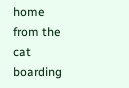home from the cat boarding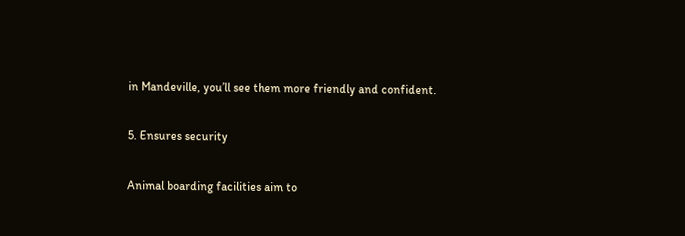in Mandeville, you’ll see them more friendly and confident.

5. Ensures security

Animal boarding facilities aim to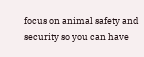focus on animal safety and security so you can have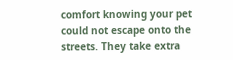comfort knowing your pet could not escape onto the streets. They take extra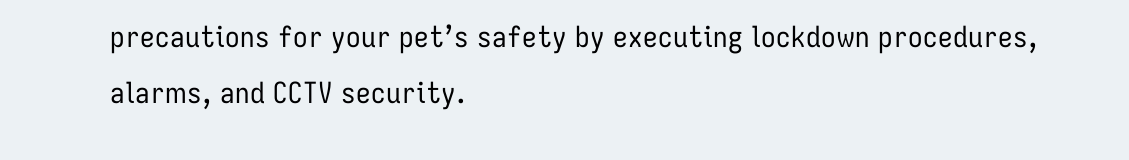precautions for your pet’s safety by executing lockdown procedures, alarms, and CCTV security.